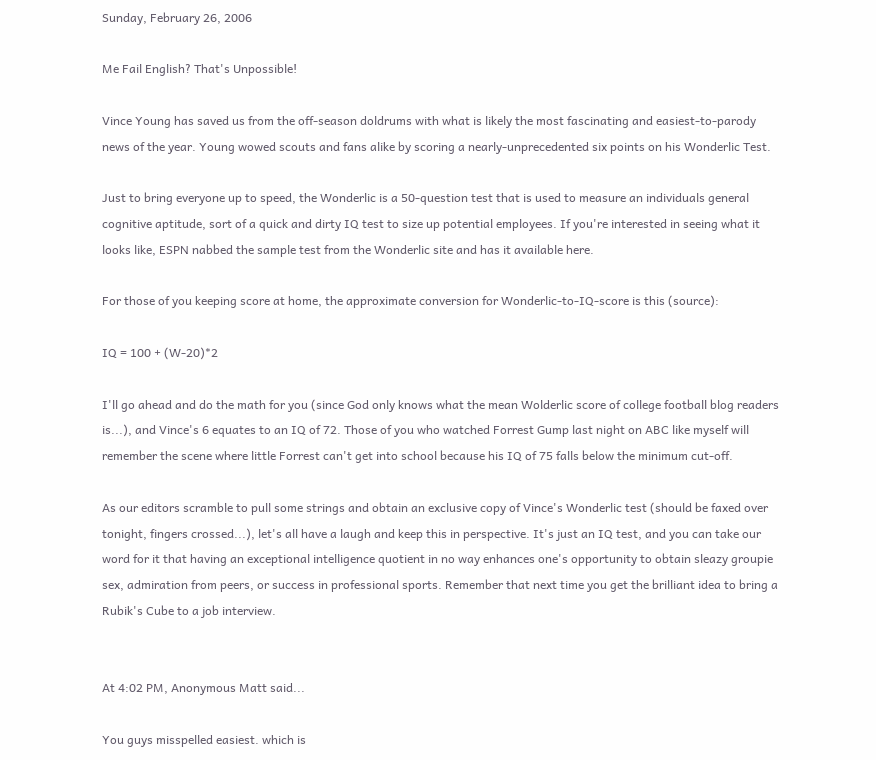Sunday, February 26, 2006

Me Fail English? That's Unpossible!

Vince Young has saved us from the off-season doldrums with what is likely the most fascinating and easiest-to-parody news of the year. Young wowed scouts and fans alike by scoring a nearly-unprecedented six points on his Wonderlic Test.

Just to bring everyone up to speed, the Wonderlic is a 50-question test that is used to measure an individuals general cognitive aptitude, sort of a quick and dirty IQ test to size up potential employees. If you're interested in seeing what it looks like, ESPN nabbed the sample test from the Wonderlic site and has it available here.

For those of you keeping score at home, the approximate conversion for Wonderlic-to-IQ-score is this (source):

IQ = 100 + (W-20)*2

I'll go ahead and do the math for you (since God only knows what the mean Wolderlic score of college football blog readers is...), and Vince's 6 equates to an IQ of 72. Those of you who watched Forrest Gump last night on ABC like myself will remember the scene where little Forrest can't get into school because his IQ of 75 falls below the minimum cut-off.

As our editors scramble to pull some strings and obtain an exclusive copy of Vince's Wonderlic test (should be faxed over tonight, fingers crossed...), let's all have a laugh and keep this in perspective. It's just an IQ test, and you can take our word for it that having an exceptional intelligence quotient in no way enhances one's opportunity to obtain sleazy groupie sex, admiration from peers, or success in professional sports. Remember that next time you get the brilliant idea to bring a Rubik's Cube to a job interview.


At 4:02 PM, Anonymous Matt said...

You guys misspelled easiest. which is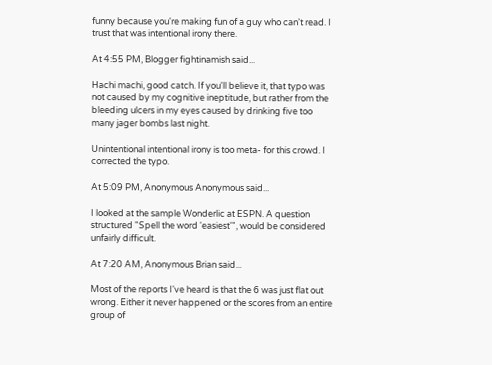funny because you're making fun of a guy who can't read. I trust that was intentional irony there.

At 4:55 PM, Blogger fightinamish said...

Hachi machi, good catch. If you'll believe it, that typo was not caused by my cognitive ineptitude, but rather from the bleeding ulcers in my eyes caused by drinking five too many jager bombs last night.

Unintentional intentional irony is too meta- for this crowd. I corrected the typo.

At 5:09 PM, Anonymous Anonymous said...

I looked at the sample Wonderlic at ESPN. A question structured "Spell the word 'easiest'", would be considered unfairly difficult.

At 7:20 AM, Anonymous Brian said...

Most of the reports I've heard is that the 6 was just flat out wrong. Either it never happened or the scores from an entire group of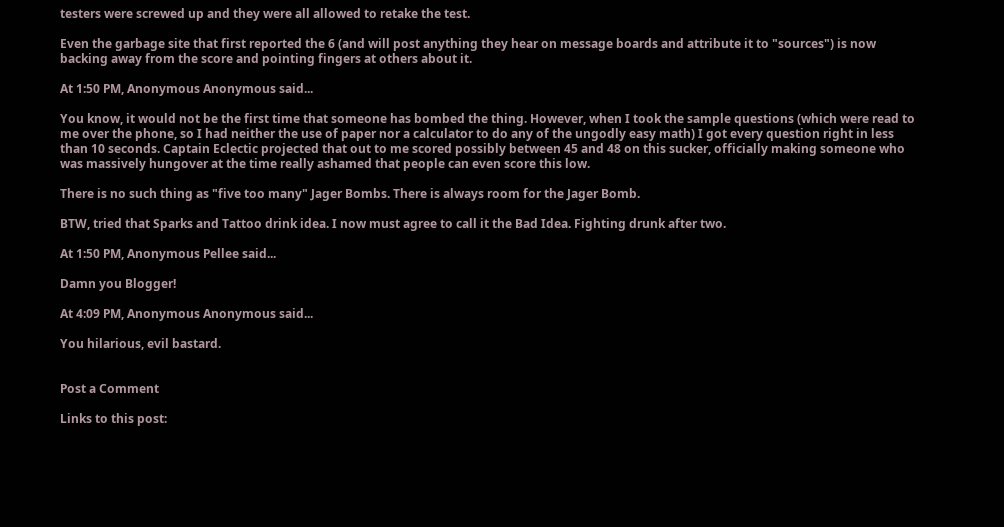testers were screwed up and they were all allowed to retake the test.

Even the garbage site that first reported the 6 (and will post anything they hear on message boards and attribute it to "sources") is now backing away from the score and pointing fingers at others about it.

At 1:50 PM, Anonymous Anonymous said...

You know, it would not be the first time that someone has bombed the thing. However, when I took the sample questions (which were read to me over the phone, so I had neither the use of paper nor a calculator to do any of the ungodly easy math) I got every question right in less than 10 seconds. Captain Eclectic projected that out to me scored possibly between 45 and 48 on this sucker, officially making someone who was massively hungover at the time really ashamed that people can even score this low.

There is no such thing as "five too many" Jager Bombs. There is always room for the Jager Bomb.

BTW, tried that Sparks and Tattoo drink idea. I now must agree to call it the Bad Idea. Fighting drunk after two.

At 1:50 PM, Anonymous Pellee said...

Damn you Blogger!

At 4:09 PM, Anonymous Anonymous said...

You hilarious, evil bastard.


Post a Comment

Links to this post: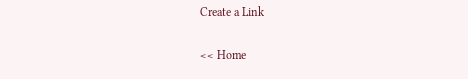Create a Link

<< Home